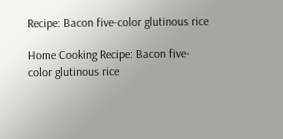Recipe: Bacon five-color glutinous rice

Home Cooking Recipe: Bacon five-color glutinous rice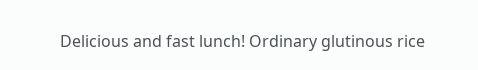Delicious and fast lunch! Ordinary glutinous rice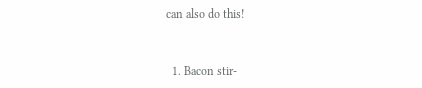can also do this!



  1. Bacon stir-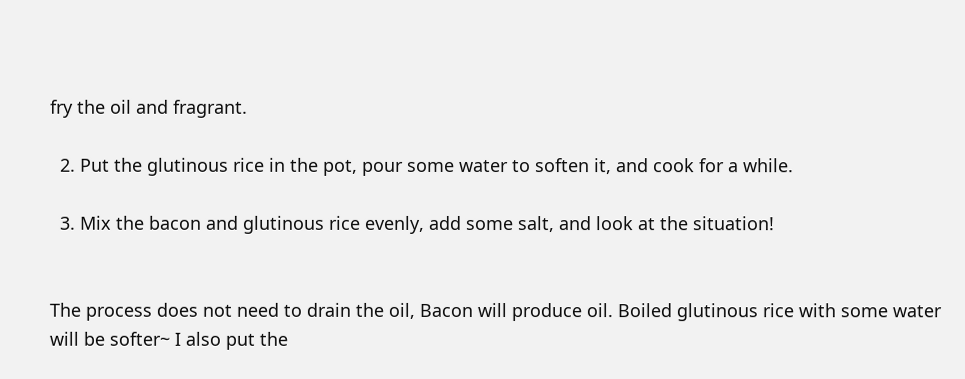fry the oil and fragrant.

  2. Put the glutinous rice in the pot, pour some water to soften it, and cook for a while.

  3. Mix the bacon and glutinous rice evenly, add some salt, and look at the situation!


The process does not need to drain the oil, Bacon will produce oil. Boiled glutinous rice with some water will be softer~ I also put the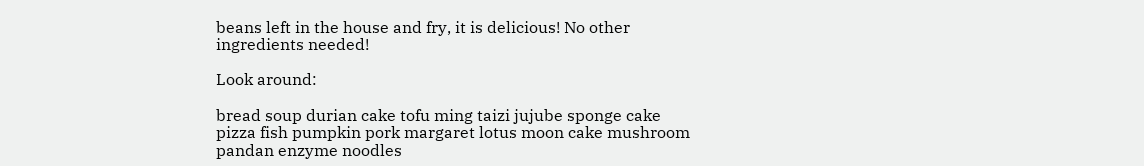beans left in the house and fry, it is delicious! No other ingredients needed!

Look around:

bread soup durian cake tofu ming taizi jujube sponge cake pizza fish pumpkin pork margaret lotus moon cake mushroom pandan enzyme noodles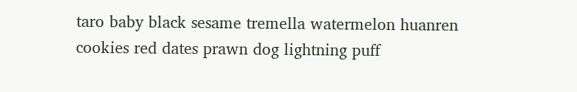taro baby black sesame tremella watermelon huanren cookies red dates prawn dog lightning puff